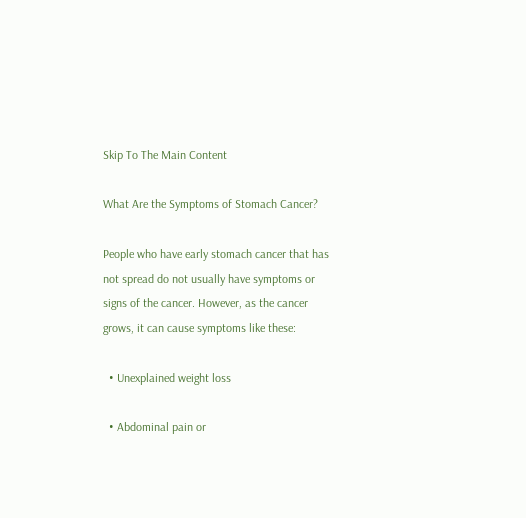Skip To The Main Content

What Are the Symptoms of Stomach Cancer?

People who have early stomach cancer that has not spread do not usually have symptoms or signs of the cancer. However, as the cancer grows, it can cause symptoms like these:

  • Unexplained weight loss

  • Abdominal pain or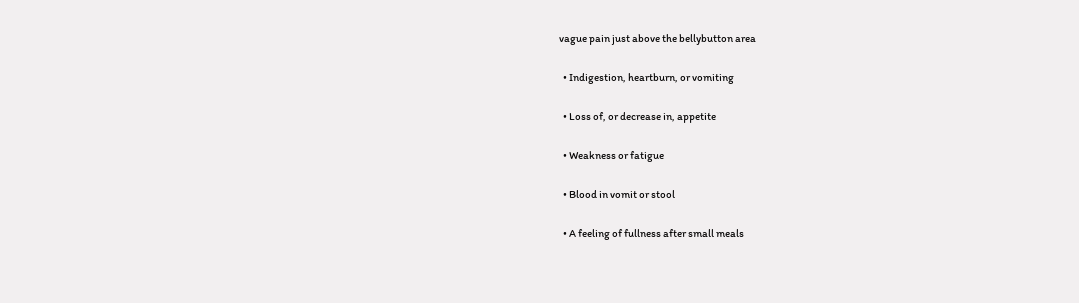vague pain just above the bellybutton area

  • Indigestion, heartburn, or vomiting

  • Loss of, or decrease in, appetite

  • Weakness or fatigue

  • Blood in vomit or stool

  • A feeling of fullness after small meals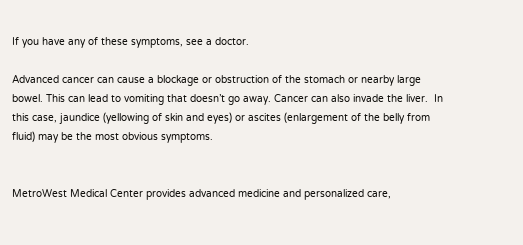If you have any of these symptoms, see a doctor.

Advanced cancer can cause a blockage or obstruction of the stomach or nearby large bowel. This can lead to vomiting that doesn’t go away. Cancer can also invade the liver.  In this case, jaundice (yellowing of skin and eyes) or ascites (enlargement of the belly from fluid) may be the most obvious symptoms.


MetroWest Medical Center provides advanced medicine and personalized care,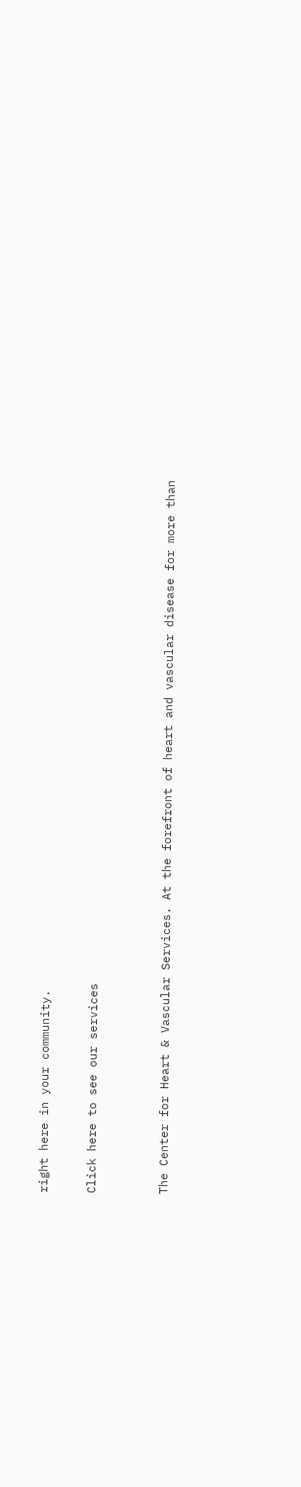right here in your community.

Click here to see our services


The Center for Heart & Vascular Services. At the forefront of heart and vascular disease for more than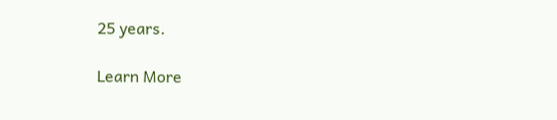25 years.

Learn More